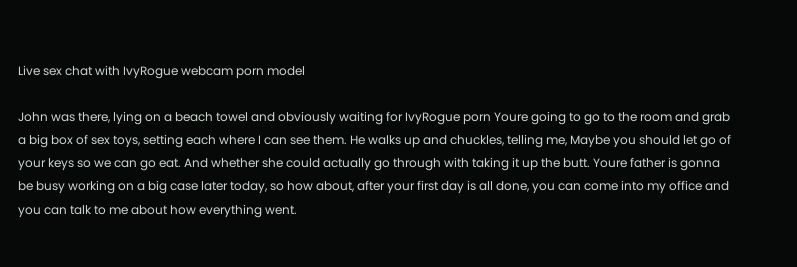Live sex chat with IvyRogue webcam porn model

John was there, lying on a beach towel and obviously waiting for IvyRogue porn Youre going to go to the room and grab a big box of sex toys, setting each where I can see them. He walks up and chuckles, telling me, Maybe you should let go of your keys so we can go eat. And whether she could actually go through with taking it up the butt. Youre father is gonna be busy working on a big case later today, so how about, after your first day is all done, you can come into my office and you can talk to me about how everything went.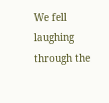We fell laughing through the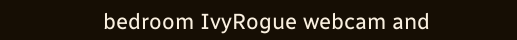bedroom IvyRogue webcam and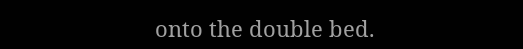onto the double bed.